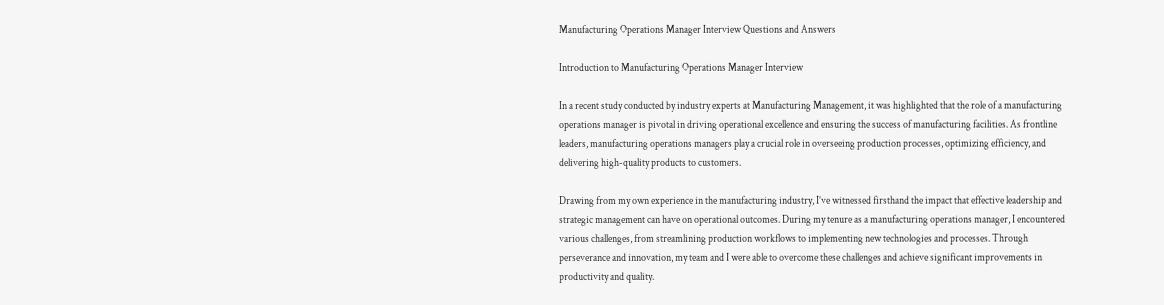Manufacturing Operations Manager Interview Questions and Answers

Introduction to Manufacturing Operations Manager Interview

In a recent study conducted by industry experts at Manufacturing Management, it was highlighted that the role of a manufacturing operations manager is pivotal in driving operational excellence and ensuring the success of manufacturing facilities. As frontline leaders, manufacturing operations managers play a crucial role in overseeing production processes, optimizing efficiency, and delivering high-quality products to customers.

Drawing from my own experience in the manufacturing industry, I’ve witnessed firsthand the impact that effective leadership and strategic management can have on operational outcomes. During my tenure as a manufacturing operations manager, I encountered various challenges, from streamlining production workflows to implementing new technologies and processes. Through perseverance and innovation, my team and I were able to overcome these challenges and achieve significant improvements in productivity and quality.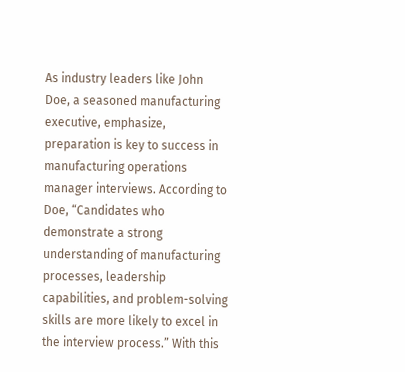As industry leaders like John Doe, a seasoned manufacturing executive, emphasize, preparation is key to success in manufacturing operations manager interviews. According to Doe, “Candidates who demonstrate a strong understanding of manufacturing processes, leadership capabilities, and problem-solving skills are more likely to excel in the interview process.” With this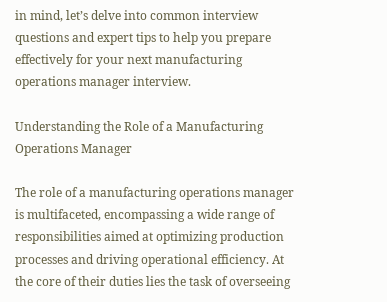in mind, let’s delve into common interview questions and expert tips to help you prepare effectively for your next manufacturing operations manager interview.

Understanding the Role of a Manufacturing Operations Manager

The role of a manufacturing operations manager is multifaceted, encompassing a wide range of responsibilities aimed at optimizing production processes and driving operational efficiency. At the core of their duties lies the task of overseeing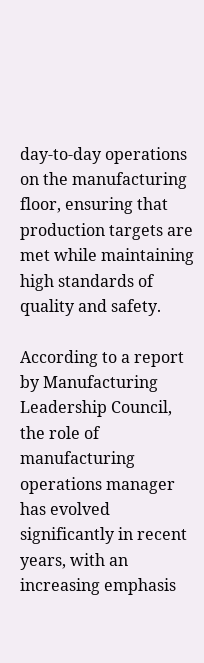day-to-day operations on the manufacturing floor, ensuring that production targets are met while maintaining high standards of quality and safety.

According to a report by Manufacturing Leadership Council, the role of manufacturing operations manager has evolved significantly in recent years, with an increasing emphasis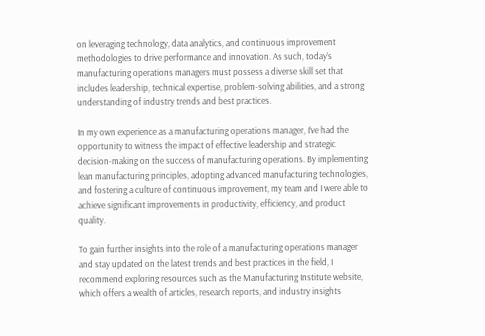on leveraging technology, data analytics, and continuous improvement methodologies to drive performance and innovation. As such, today’s manufacturing operations managers must possess a diverse skill set that includes leadership, technical expertise, problem-solving abilities, and a strong understanding of industry trends and best practices.

In my own experience as a manufacturing operations manager, I’ve had the opportunity to witness the impact of effective leadership and strategic decision-making on the success of manufacturing operations. By implementing lean manufacturing principles, adopting advanced manufacturing technologies, and fostering a culture of continuous improvement, my team and I were able to achieve significant improvements in productivity, efficiency, and product quality.

To gain further insights into the role of a manufacturing operations manager and stay updated on the latest trends and best practices in the field, I recommend exploring resources such as the Manufacturing Institute website, which offers a wealth of articles, research reports, and industry insights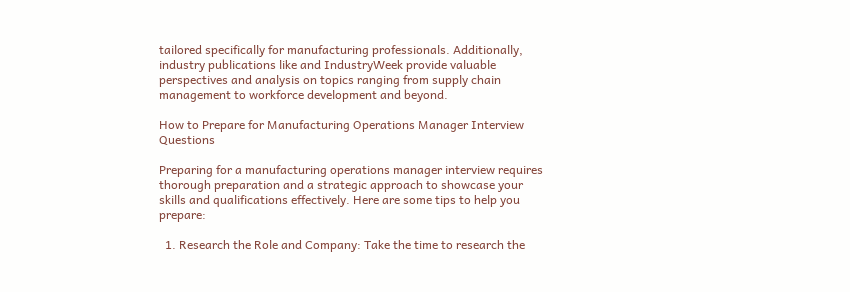tailored specifically for manufacturing professionals. Additionally, industry publications like and IndustryWeek provide valuable perspectives and analysis on topics ranging from supply chain management to workforce development and beyond.

How to Prepare for Manufacturing Operations Manager Interview Questions

Preparing for a manufacturing operations manager interview requires thorough preparation and a strategic approach to showcase your skills and qualifications effectively. Here are some tips to help you prepare:

  1. Research the Role and Company: Take the time to research the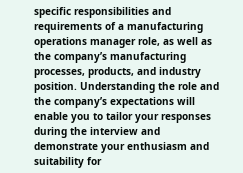specific responsibilities and requirements of a manufacturing operations manager role, as well as the company’s manufacturing processes, products, and industry position. Understanding the role and the company’s expectations will enable you to tailor your responses during the interview and demonstrate your enthusiasm and suitability for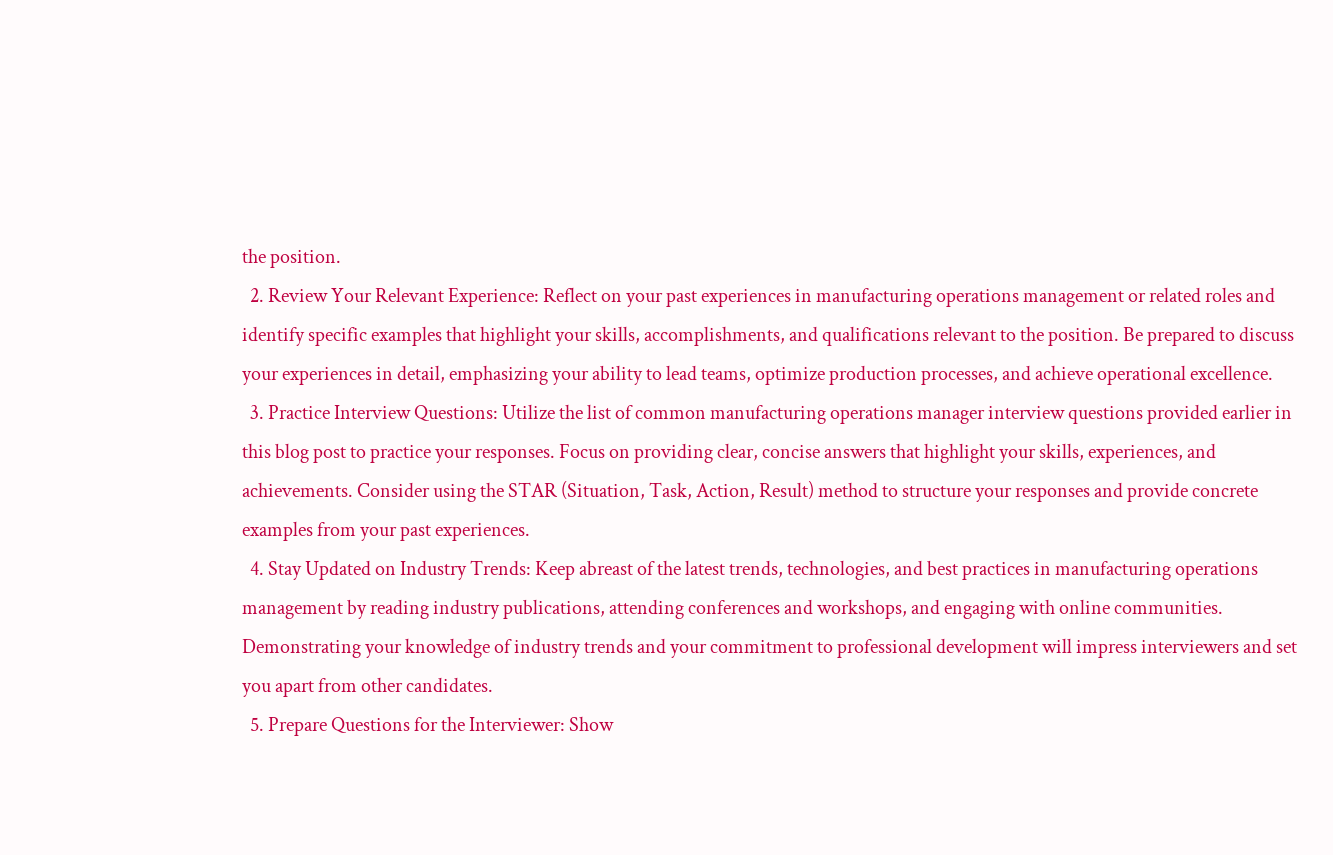the position.
  2. Review Your Relevant Experience: Reflect on your past experiences in manufacturing operations management or related roles and identify specific examples that highlight your skills, accomplishments, and qualifications relevant to the position. Be prepared to discuss your experiences in detail, emphasizing your ability to lead teams, optimize production processes, and achieve operational excellence.
  3. Practice Interview Questions: Utilize the list of common manufacturing operations manager interview questions provided earlier in this blog post to practice your responses. Focus on providing clear, concise answers that highlight your skills, experiences, and achievements. Consider using the STAR (Situation, Task, Action, Result) method to structure your responses and provide concrete examples from your past experiences.
  4. Stay Updated on Industry Trends: Keep abreast of the latest trends, technologies, and best practices in manufacturing operations management by reading industry publications, attending conferences and workshops, and engaging with online communities. Demonstrating your knowledge of industry trends and your commitment to professional development will impress interviewers and set you apart from other candidates.
  5. Prepare Questions for the Interviewer: Show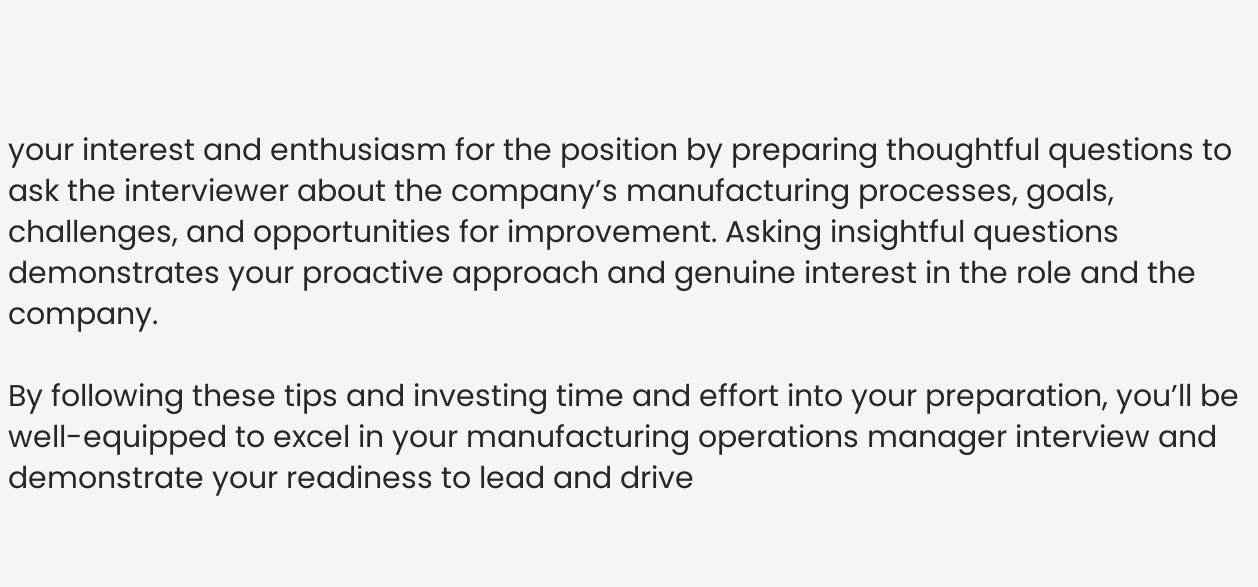your interest and enthusiasm for the position by preparing thoughtful questions to ask the interviewer about the company’s manufacturing processes, goals, challenges, and opportunities for improvement. Asking insightful questions demonstrates your proactive approach and genuine interest in the role and the company.

By following these tips and investing time and effort into your preparation, you’ll be well-equipped to excel in your manufacturing operations manager interview and demonstrate your readiness to lead and drive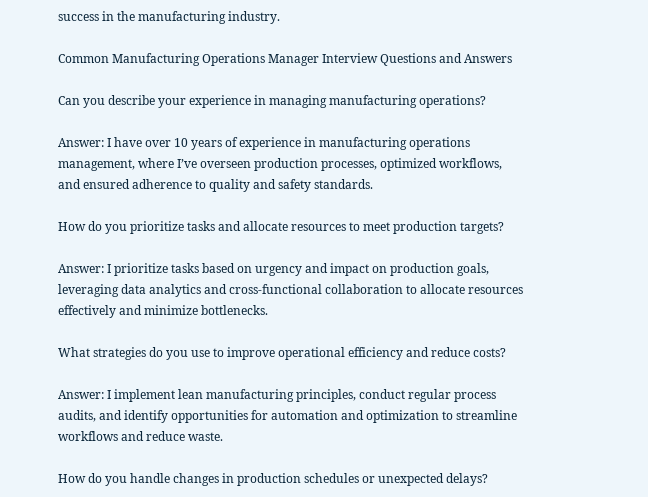success in the manufacturing industry.

Common Manufacturing Operations Manager Interview Questions and Answers

Can you describe your experience in managing manufacturing operations?

Answer: I have over 10 years of experience in manufacturing operations management, where I’ve overseen production processes, optimized workflows, and ensured adherence to quality and safety standards.

How do you prioritize tasks and allocate resources to meet production targets?

Answer: I prioritize tasks based on urgency and impact on production goals, leveraging data analytics and cross-functional collaboration to allocate resources effectively and minimize bottlenecks.

What strategies do you use to improve operational efficiency and reduce costs?

Answer: I implement lean manufacturing principles, conduct regular process audits, and identify opportunities for automation and optimization to streamline workflows and reduce waste.

How do you handle changes in production schedules or unexpected delays?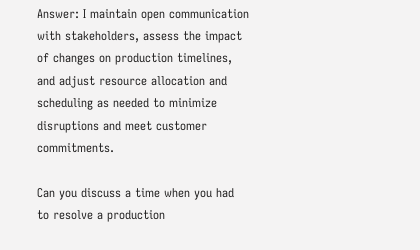Answer: I maintain open communication with stakeholders, assess the impact of changes on production timelines, and adjust resource allocation and scheduling as needed to minimize disruptions and meet customer commitments.

Can you discuss a time when you had to resolve a production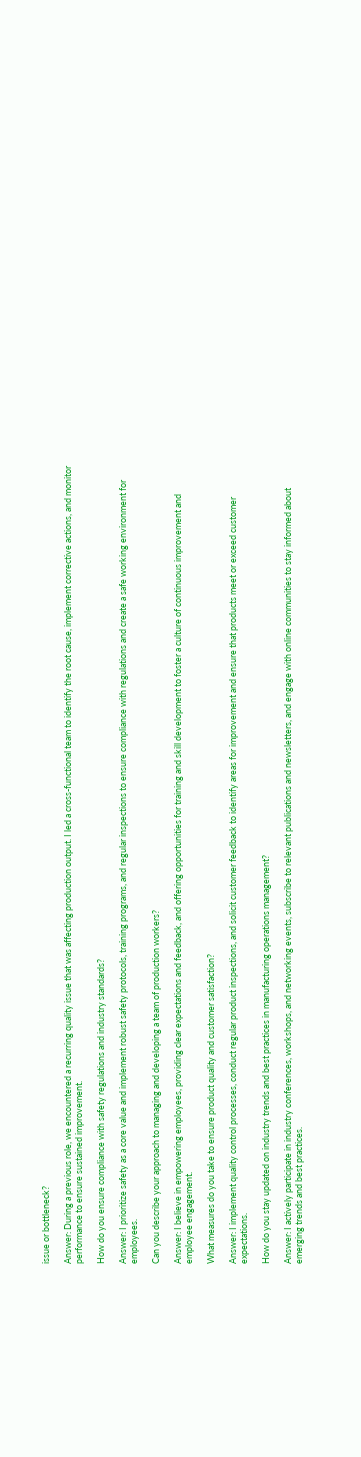issue or bottleneck?

Answer: During a previous role, we encountered a recurring quality issue that was affecting production output. I led a cross-functional team to identify the root cause, implement corrective actions, and monitor performance to ensure sustained improvement.

How do you ensure compliance with safety regulations and industry standards?

Answer: I prioritize safety as a core value and implement robust safety protocols, training programs, and regular inspections to ensure compliance with regulations and create a safe working environment for employees.

Can you describe your approach to managing and developing a team of production workers?

Answer: I believe in empowering employees, providing clear expectations and feedback, and offering opportunities for training and skill development to foster a culture of continuous improvement and employee engagement.

What measures do you take to ensure product quality and customer satisfaction?

Answer: I implement quality control processes, conduct regular product inspections, and solicit customer feedback to identify areas for improvement and ensure that products meet or exceed customer expectations.

How do you stay updated on industry trends and best practices in manufacturing operations management?

Answer: I actively participate in industry conferences, workshops, and networking events, subscribe to relevant publications and newsletters, and engage with online communities to stay informed about emerging trends and best practices.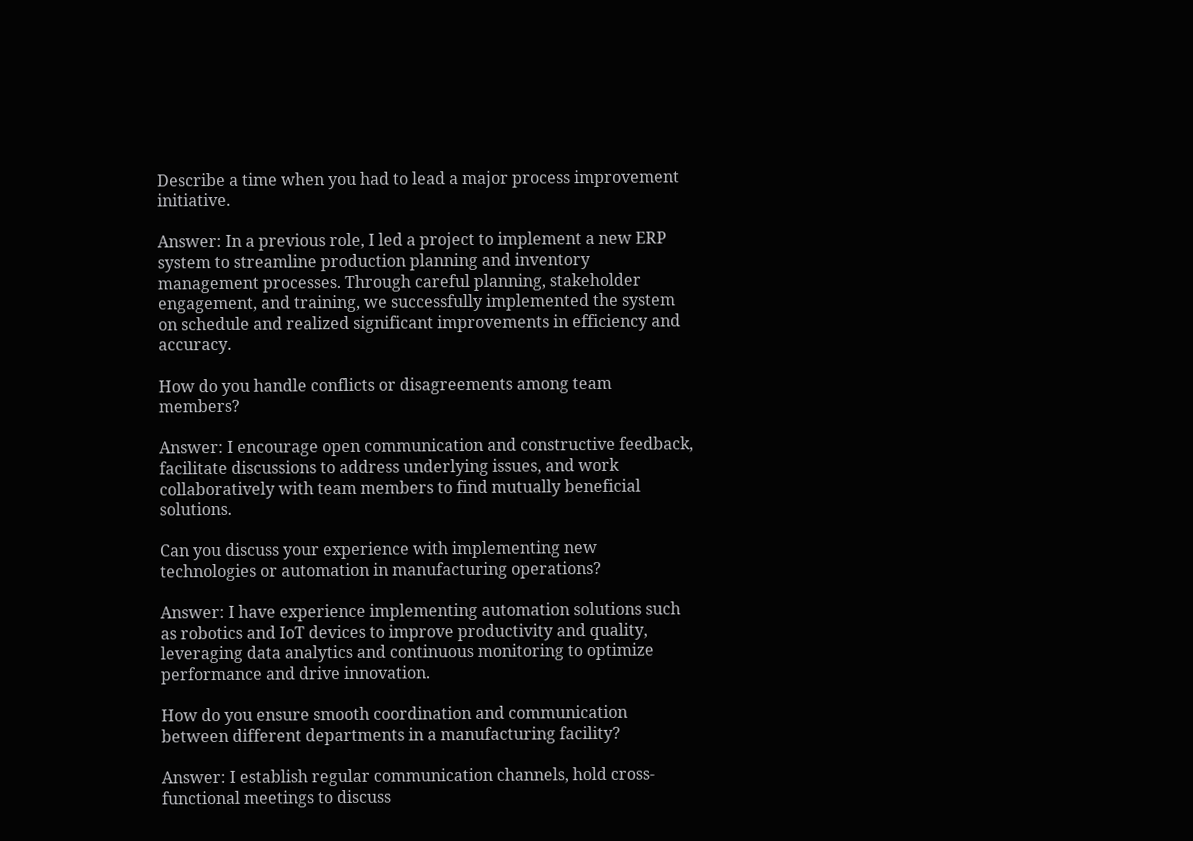Describe a time when you had to lead a major process improvement initiative.

Answer: In a previous role, I led a project to implement a new ERP system to streamline production planning and inventory management processes. Through careful planning, stakeholder engagement, and training, we successfully implemented the system on schedule and realized significant improvements in efficiency and accuracy.

How do you handle conflicts or disagreements among team members?

Answer: I encourage open communication and constructive feedback, facilitate discussions to address underlying issues, and work collaboratively with team members to find mutually beneficial solutions.

Can you discuss your experience with implementing new technologies or automation in manufacturing operations?

Answer: I have experience implementing automation solutions such as robotics and IoT devices to improve productivity and quality, leveraging data analytics and continuous monitoring to optimize performance and drive innovation.

How do you ensure smooth coordination and communication between different departments in a manufacturing facility?

Answer: I establish regular communication channels, hold cross-functional meetings to discuss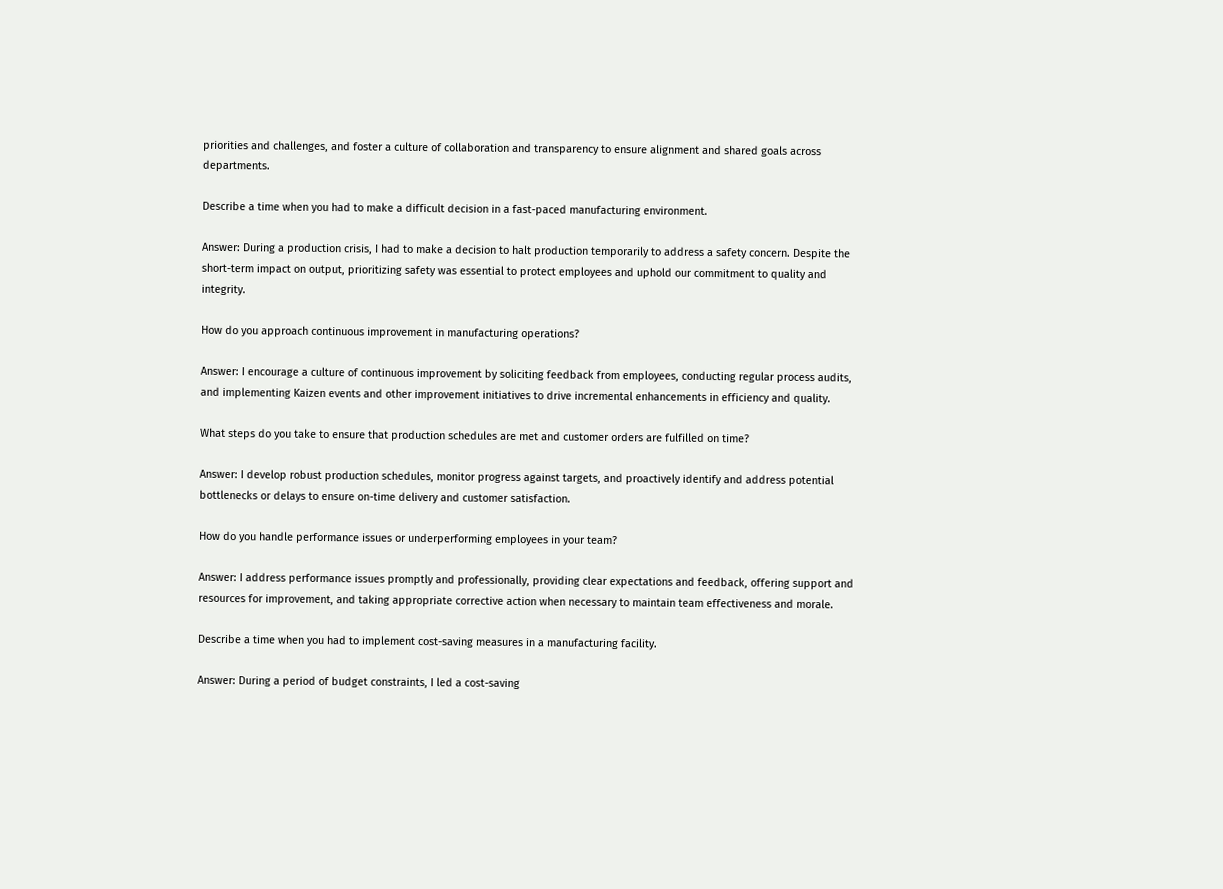priorities and challenges, and foster a culture of collaboration and transparency to ensure alignment and shared goals across departments.

Describe a time when you had to make a difficult decision in a fast-paced manufacturing environment.

Answer: During a production crisis, I had to make a decision to halt production temporarily to address a safety concern. Despite the short-term impact on output, prioritizing safety was essential to protect employees and uphold our commitment to quality and integrity.

How do you approach continuous improvement in manufacturing operations?

Answer: I encourage a culture of continuous improvement by soliciting feedback from employees, conducting regular process audits, and implementing Kaizen events and other improvement initiatives to drive incremental enhancements in efficiency and quality.

What steps do you take to ensure that production schedules are met and customer orders are fulfilled on time?

Answer: I develop robust production schedules, monitor progress against targets, and proactively identify and address potential bottlenecks or delays to ensure on-time delivery and customer satisfaction.

How do you handle performance issues or underperforming employees in your team?

Answer: I address performance issues promptly and professionally, providing clear expectations and feedback, offering support and resources for improvement, and taking appropriate corrective action when necessary to maintain team effectiveness and morale.

Describe a time when you had to implement cost-saving measures in a manufacturing facility.

Answer: During a period of budget constraints, I led a cost-saving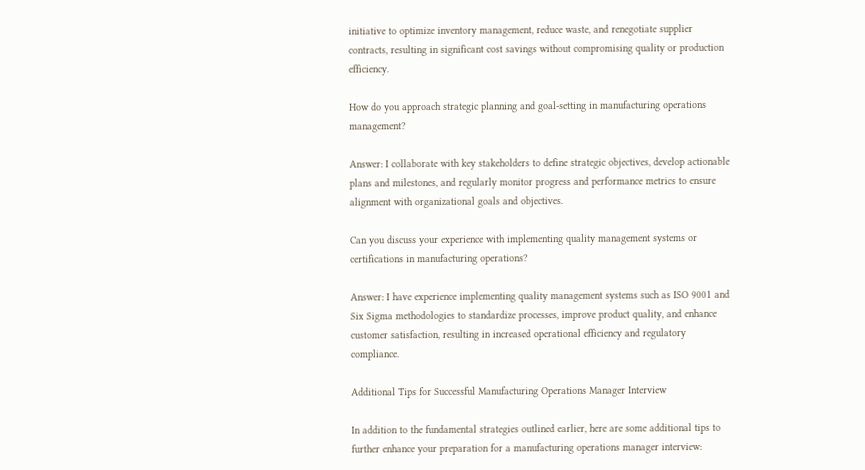initiative to optimize inventory management, reduce waste, and renegotiate supplier contracts, resulting in significant cost savings without compromising quality or production efficiency.

How do you approach strategic planning and goal-setting in manufacturing operations management?

Answer: I collaborate with key stakeholders to define strategic objectives, develop actionable plans and milestones, and regularly monitor progress and performance metrics to ensure alignment with organizational goals and objectives.

Can you discuss your experience with implementing quality management systems or certifications in manufacturing operations?

Answer: I have experience implementing quality management systems such as ISO 9001 and Six Sigma methodologies to standardize processes, improve product quality, and enhance customer satisfaction, resulting in increased operational efficiency and regulatory compliance.

Additional Tips for Successful Manufacturing Operations Manager Interview

In addition to the fundamental strategies outlined earlier, here are some additional tips to further enhance your preparation for a manufacturing operations manager interview: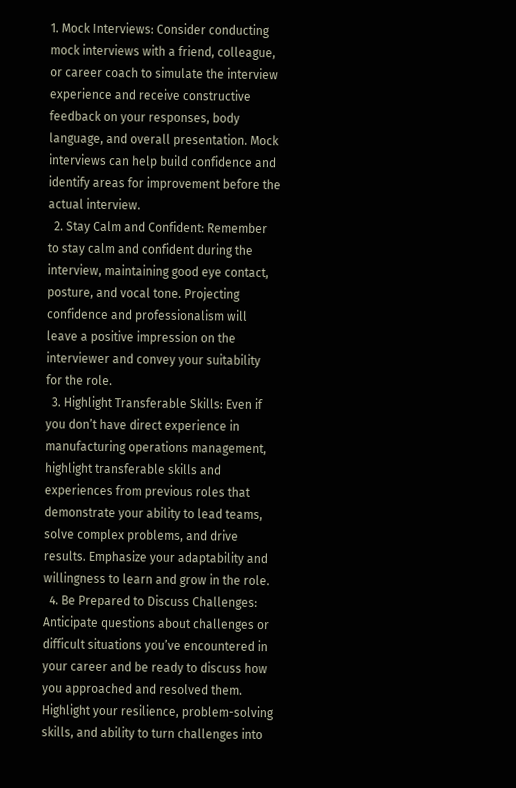1. Mock Interviews: Consider conducting mock interviews with a friend, colleague, or career coach to simulate the interview experience and receive constructive feedback on your responses, body language, and overall presentation. Mock interviews can help build confidence and identify areas for improvement before the actual interview.
  2. Stay Calm and Confident: Remember to stay calm and confident during the interview, maintaining good eye contact, posture, and vocal tone. Projecting confidence and professionalism will leave a positive impression on the interviewer and convey your suitability for the role.
  3. Highlight Transferable Skills: Even if you don’t have direct experience in manufacturing operations management, highlight transferable skills and experiences from previous roles that demonstrate your ability to lead teams, solve complex problems, and drive results. Emphasize your adaptability and willingness to learn and grow in the role.
  4. Be Prepared to Discuss Challenges: Anticipate questions about challenges or difficult situations you’ve encountered in your career and be ready to discuss how you approached and resolved them. Highlight your resilience, problem-solving skills, and ability to turn challenges into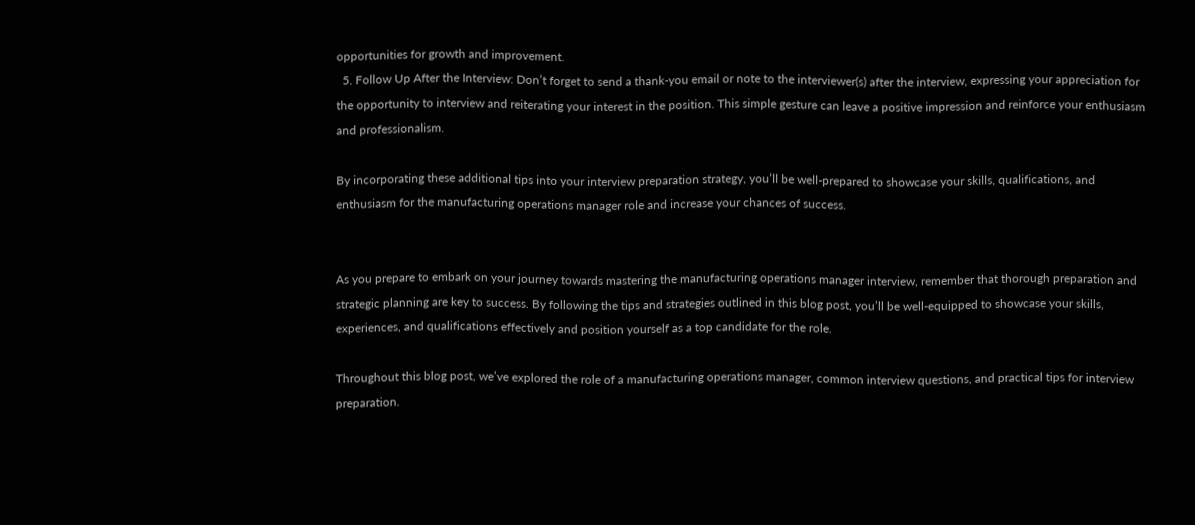opportunities for growth and improvement.
  5. Follow Up After the Interview: Don’t forget to send a thank-you email or note to the interviewer(s) after the interview, expressing your appreciation for the opportunity to interview and reiterating your interest in the position. This simple gesture can leave a positive impression and reinforce your enthusiasm and professionalism.

By incorporating these additional tips into your interview preparation strategy, you’ll be well-prepared to showcase your skills, qualifications, and enthusiasm for the manufacturing operations manager role and increase your chances of success.


As you prepare to embark on your journey towards mastering the manufacturing operations manager interview, remember that thorough preparation and strategic planning are key to success. By following the tips and strategies outlined in this blog post, you’ll be well-equipped to showcase your skills, experiences, and qualifications effectively and position yourself as a top candidate for the role.

Throughout this blog post, we’ve explored the role of a manufacturing operations manager, common interview questions, and practical tips for interview preparation.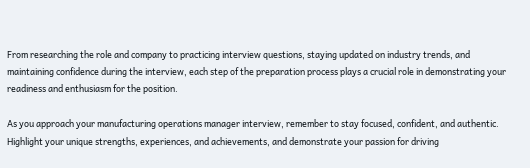From researching the role and company to practicing interview questions, staying updated on industry trends, and maintaining confidence during the interview, each step of the preparation process plays a crucial role in demonstrating your readiness and enthusiasm for the position.

As you approach your manufacturing operations manager interview, remember to stay focused, confident, and authentic. Highlight your unique strengths, experiences, and achievements, and demonstrate your passion for driving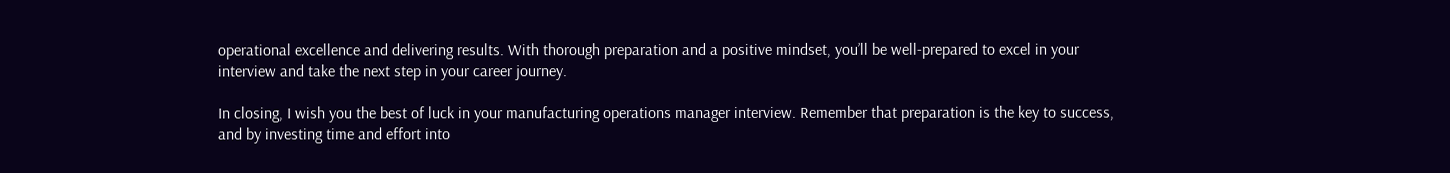operational excellence and delivering results. With thorough preparation and a positive mindset, you’ll be well-prepared to excel in your interview and take the next step in your career journey.

In closing, I wish you the best of luck in your manufacturing operations manager interview. Remember that preparation is the key to success, and by investing time and effort into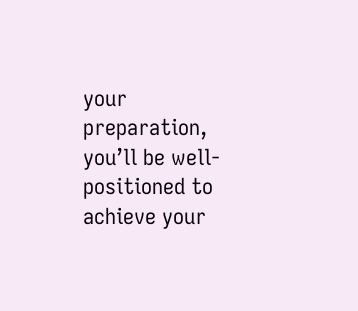your preparation, you’ll be well-positioned to achieve your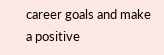career goals and make a positive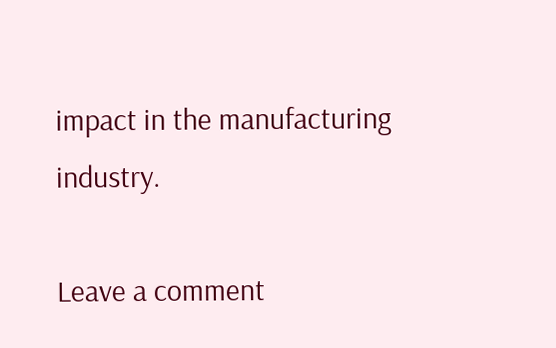impact in the manufacturing industry.

Leave a comment